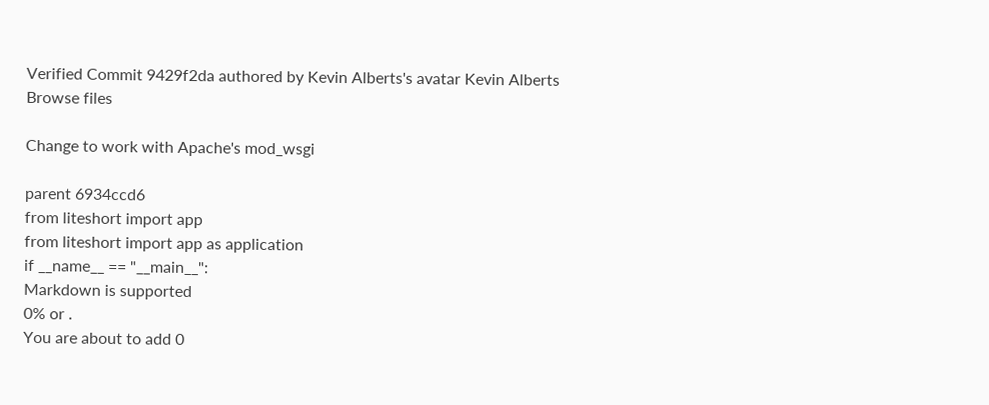Verified Commit 9429f2da authored by Kevin Alberts's avatar Kevin Alberts
Browse files

Change to work with Apache's mod_wsgi

parent 6934ccd6
from liteshort import app
from liteshort import app as application
if __name__ == "__main__":
Markdown is supported
0% or .
You are about to add 0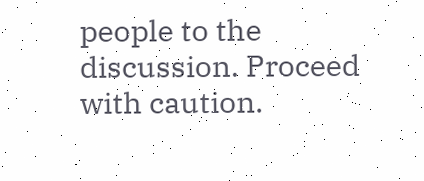people to the discussion. Proceed with caution.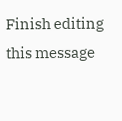Finish editing this message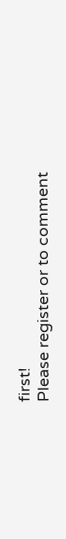first!
Please register or to comment